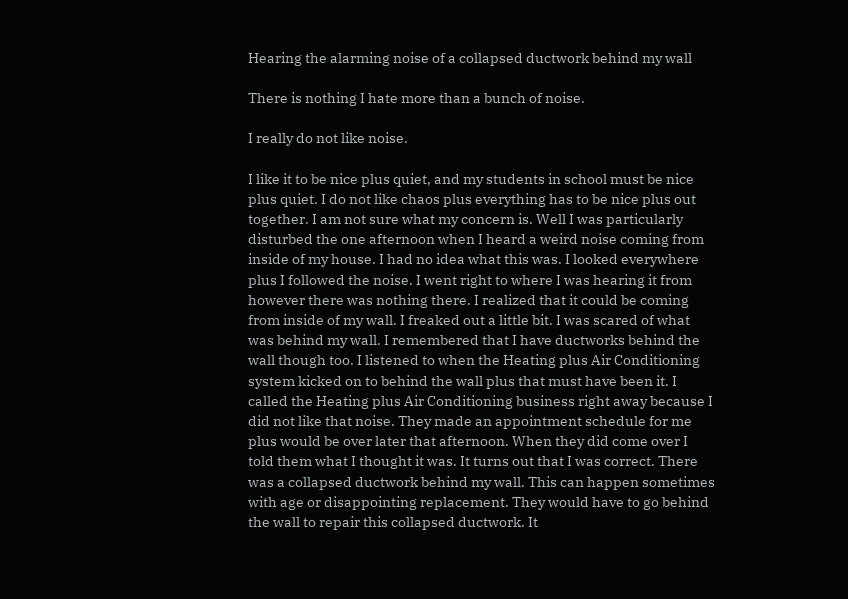Hearing the alarming noise of a collapsed ductwork behind my wall

There is nothing I hate more than a bunch of noise.

I really do not like noise.

I like it to be nice plus quiet, and my students in school must be nice plus quiet. I do not like chaos plus everything has to be nice plus out together. I am not sure what my concern is. Well I was particularly disturbed the one afternoon when I heard a weird noise coming from inside of my house. I had no idea what this was. I looked everywhere plus I followed the noise. I went right to where I was hearing it from however there was nothing there. I realized that it could be coming from inside of my wall. I freaked out a little bit. I was scared of what was behind my wall. I remembered that I have ductworks behind the wall though too. I listened to when the Heating plus Air Conditioning system kicked on to behind the wall plus that must have been it. I called the Heating plus Air Conditioning business right away because I did not like that noise. They made an appointment schedule for me plus would be over later that afternoon. When they did come over I told them what I thought it was. It turns out that I was correct. There was a collapsed ductwork behind my wall. This can happen sometimes with age or disappointing replacement. They would have to go behind the wall to repair this collapsed ductwork. It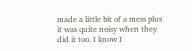made a little bit of a mess plus it was quite noisy when they did it too. I know I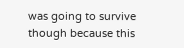was going to survive though because this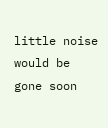little noise would be gone soon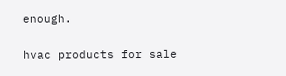enough.


hvac products for sale